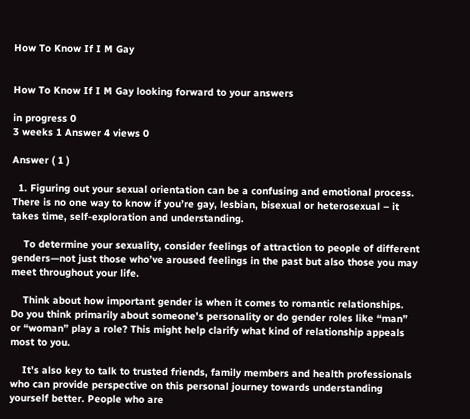How To Know If I M Gay


How To Know If I M Gay looking forward to your answers

in progress 0
3 weeks 1 Answer 4 views 0

Answer ( 1 )

  1. Figuring out your sexual orientation can be a confusing and emotional process. There is no one way to know if you’re gay, lesbian, bisexual or heterosexual – it takes time, self-exploration and understanding.

    To determine your sexuality, consider feelings of attraction to people of different genders—not just those who’ve aroused feelings in the past but also those you may meet throughout your life.

    Think about how important gender is when it comes to romantic relationships. Do you think primarily about someone’s personality or do gender roles like “man” or “woman” play a role? This might help clarify what kind of relationship appeals most to you.

    It’s also key to talk to trusted friends, family members and health professionals who can provide perspective on this personal journey towards understanding yourself better. People who are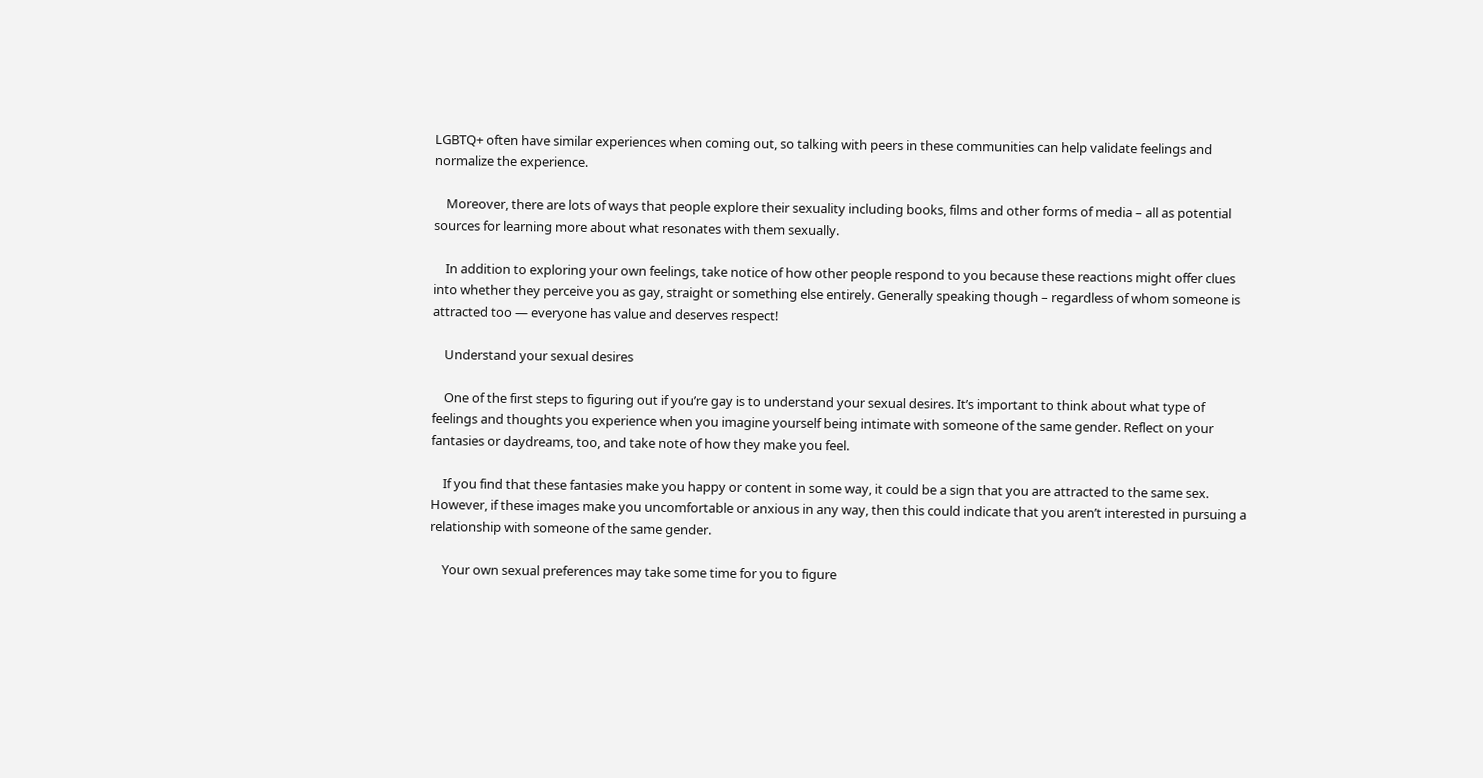LGBTQ+ often have similar experiences when coming out, so talking with peers in these communities can help validate feelings and normalize the experience.

    Moreover, there are lots of ways that people explore their sexuality including books, films and other forms of media – all as potential sources for learning more about what resonates with them sexually.

    In addition to exploring your own feelings, take notice of how other people respond to you because these reactions might offer clues into whether they perceive you as gay, straight or something else entirely. Generally speaking though – regardless of whom someone is attracted too — everyone has value and deserves respect!

    Understand your sexual desires

    One of the first steps to figuring out if you’re gay is to understand your sexual desires. It’s important to think about what type of feelings and thoughts you experience when you imagine yourself being intimate with someone of the same gender. Reflect on your fantasies or daydreams, too, and take note of how they make you feel.

    If you find that these fantasies make you happy or content in some way, it could be a sign that you are attracted to the same sex. However, if these images make you uncomfortable or anxious in any way, then this could indicate that you aren’t interested in pursuing a relationship with someone of the same gender.

    Your own sexual preferences may take some time for you to figure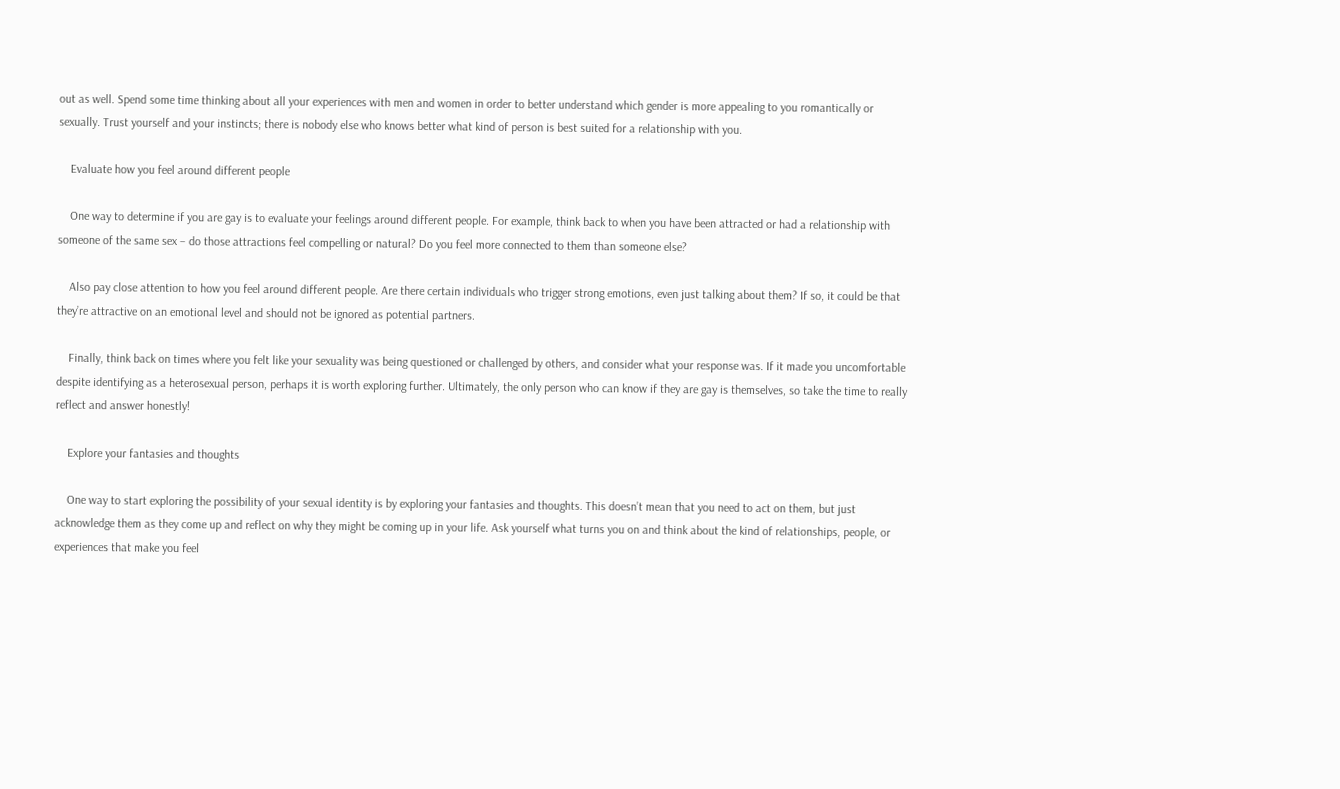out as well. Spend some time thinking about all your experiences with men and women in order to better understand which gender is more appealing to you romantically or sexually. Trust yourself and your instincts; there is nobody else who knows better what kind of person is best suited for a relationship with you.

    Evaluate how you feel around different people

    One way to determine if you are gay is to evaluate your feelings around different people. For example, think back to when you have been attracted or had a relationship with someone of the same sex – do those attractions feel compelling or natural? Do you feel more connected to them than someone else?

    Also pay close attention to how you feel around different people. Are there certain individuals who trigger strong emotions, even just talking about them? If so, it could be that they’re attractive on an emotional level and should not be ignored as potential partners.

    Finally, think back on times where you felt like your sexuality was being questioned or challenged by others, and consider what your response was. If it made you uncomfortable despite identifying as a heterosexual person, perhaps it is worth exploring further. Ultimately, the only person who can know if they are gay is themselves, so take the time to really reflect and answer honestly!

    Explore your fantasies and thoughts

    One way to start exploring the possibility of your sexual identity is by exploring your fantasies and thoughts. This doesn’t mean that you need to act on them, but just acknowledge them as they come up and reflect on why they might be coming up in your life. Ask yourself what turns you on and think about the kind of relationships, people, or experiences that make you feel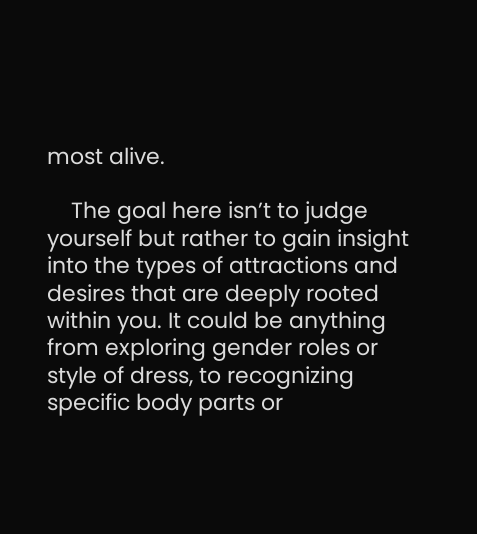most alive.

    The goal here isn’t to judge yourself but rather to gain insight into the types of attractions and desires that are deeply rooted within you. It could be anything from exploring gender roles or style of dress, to recognizing specific body parts or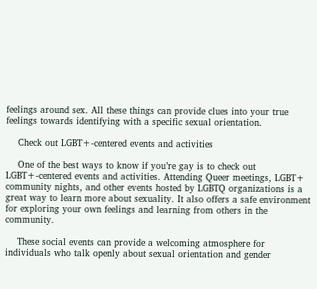feelings around sex. All these things can provide clues into your true feelings towards identifying with a specific sexual orientation.

    Check out LGBT+-centered events and activities

    One of the best ways to know if you’re gay is to check out LGBT+-centered events and activities. Attending Queer meetings, LGBT+ community nights, and other events hosted by LGBTQ organizations is a great way to learn more about sexuality. It also offers a safe environment for exploring your own feelings and learning from others in the community.

    These social events can provide a welcoming atmosphere for individuals who talk openly about sexual orientation and gender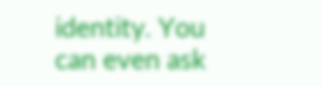identity. You can even ask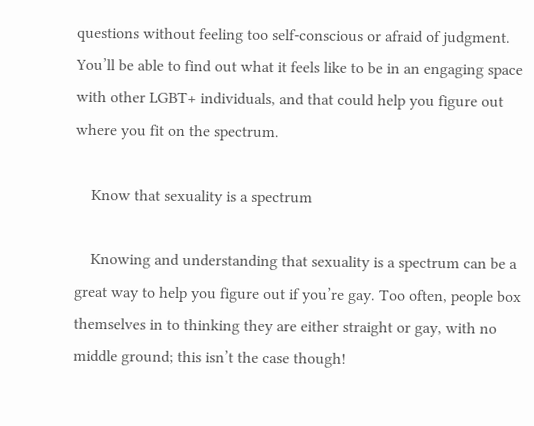questions without feeling too self-conscious or afraid of judgment. You’ll be able to find out what it feels like to be in an engaging space with other LGBT+ individuals, and that could help you figure out where you fit on the spectrum.

    Know that sexuality is a spectrum

    Knowing and understanding that sexuality is a spectrum can be a great way to help you figure out if you’re gay. Too often, people box themselves in to thinking they are either straight or gay, with no middle ground; this isn’t the case though!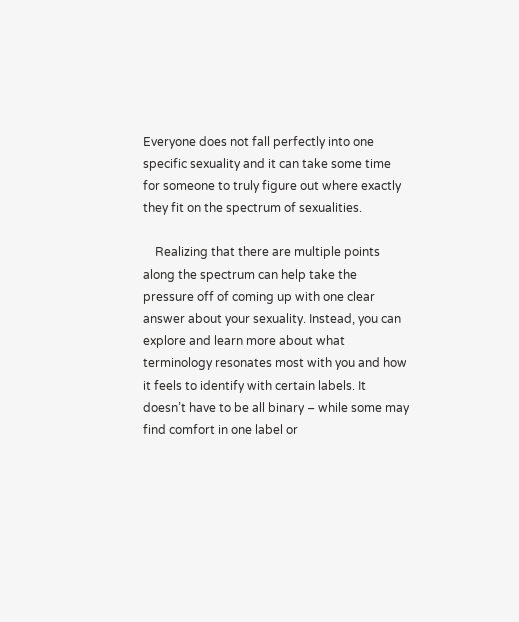Everyone does not fall perfectly into one specific sexuality and it can take some time for someone to truly figure out where exactly they fit on the spectrum of sexualities.

    Realizing that there are multiple points along the spectrum can help take the pressure off of coming up with one clear answer about your sexuality. Instead, you can explore and learn more about what terminology resonates most with you and how it feels to identify with certain labels. It doesn’t have to be all binary – while some may find comfort in one label or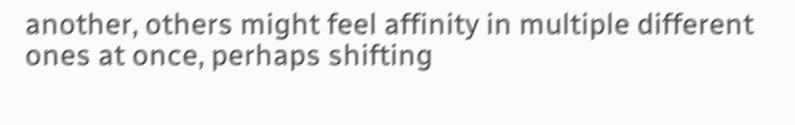another, others might feel affinity in multiple different ones at once, perhaps shifting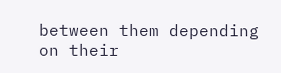between them depending on their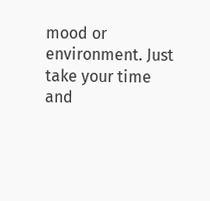mood or environment. Just take your time and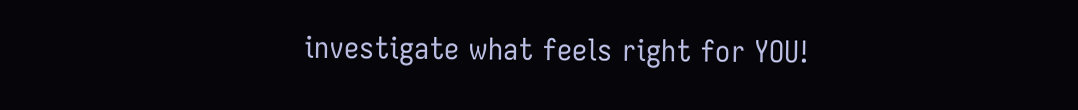investigate what feels right for YOU!